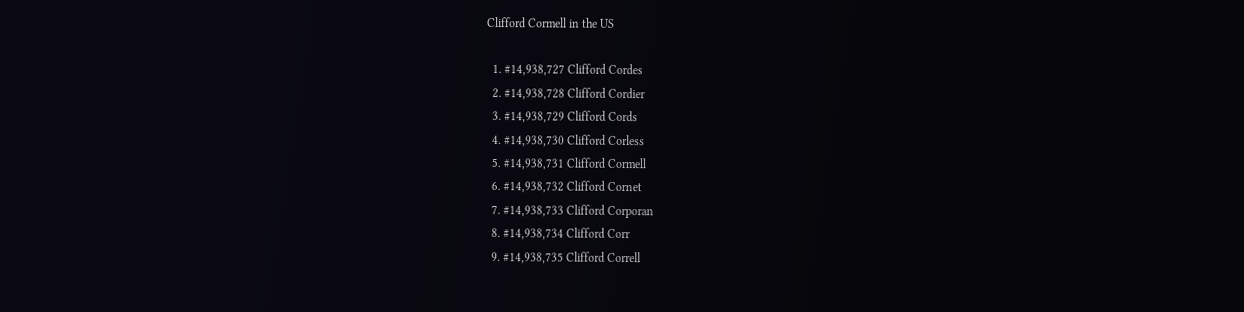Clifford Cormell in the US

  1. #14,938,727 Clifford Cordes
  2. #14,938,728 Clifford Cordier
  3. #14,938,729 Clifford Cords
  4. #14,938,730 Clifford Corless
  5. #14,938,731 Clifford Cormell
  6. #14,938,732 Clifford Cornet
  7. #14,938,733 Clifford Corporan
  8. #14,938,734 Clifford Corr
  9. #14,938,735 Clifford Correll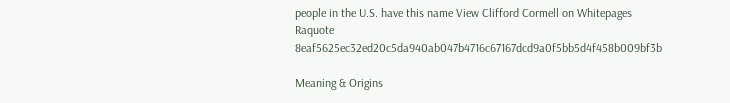people in the U.S. have this name View Clifford Cormell on Whitepages Raquote 8eaf5625ec32ed20c5da940ab047b4716c67167dcd9a0f5bb5d4f458b009bf3b

Meaning & Origins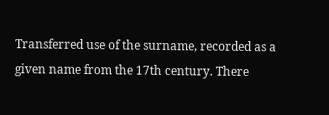Transferred use of the surname, recorded as a given name from the 17th century. There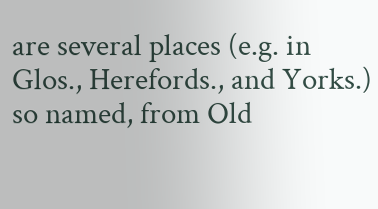are several places (e.g. in Glos., Herefords., and Yorks.) so named, from Old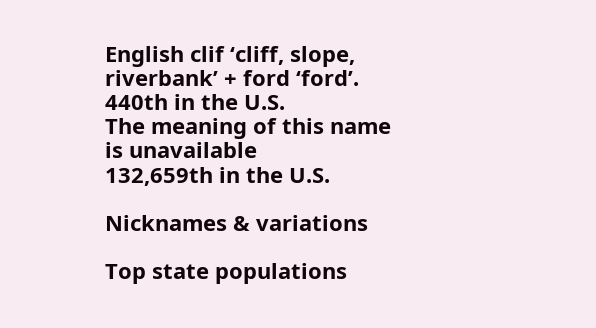English clif ‘cliff, slope, riverbank’ + ford ‘ford’.
440th in the U.S.
The meaning of this name is unavailable
132,659th in the U.S.

Nicknames & variations

Top state populations